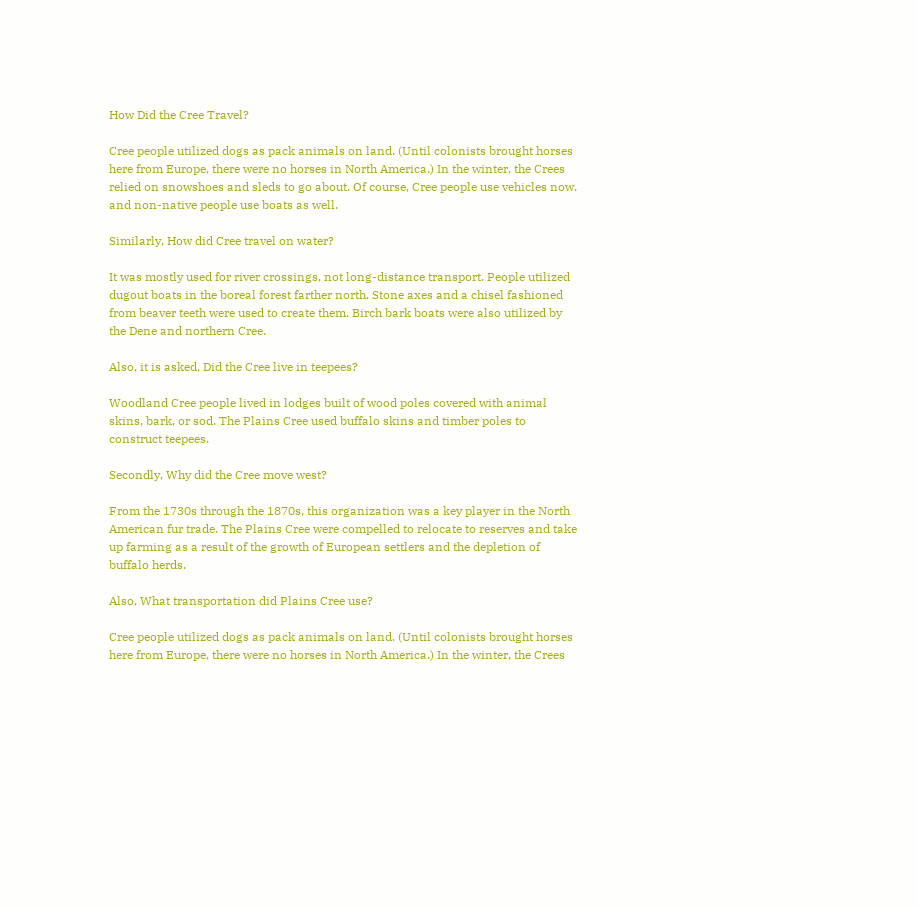How Did the Cree Travel?

Cree people utilized dogs as pack animals on land. (Until colonists brought horses here from Europe, there were no horses in North America.) In the winter, the Crees relied on snowshoes and sleds to go about. Of course, Cree people use vehicles now. and non-native people use boats as well.

Similarly, How did Cree travel on water?

It was mostly used for river crossings, not long-distance transport. People utilized dugout boats in the boreal forest farther north. Stone axes and a chisel fashioned from beaver teeth were used to create them. Birch bark boats were also utilized by the Dene and northern Cree.

Also, it is asked, Did the Cree live in teepees?

Woodland Cree people lived in lodges built of wood poles covered with animal skins, bark, or sod. The Plains Cree used buffalo skins and timber poles to construct teepees.

Secondly, Why did the Cree move west?

From the 1730s through the 1870s, this organization was a key player in the North American fur trade. The Plains Cree were compelled to relocate to reserves and take up farming as a result of the growth of European settlers and the depletion of buffalo herds.

Also, What transportation did Plains Cree use?

Cree people utilized dogs as pack animals on land. (Until colonists brought horses here from Europe, there were no horses in North America.) In the winter, the Crees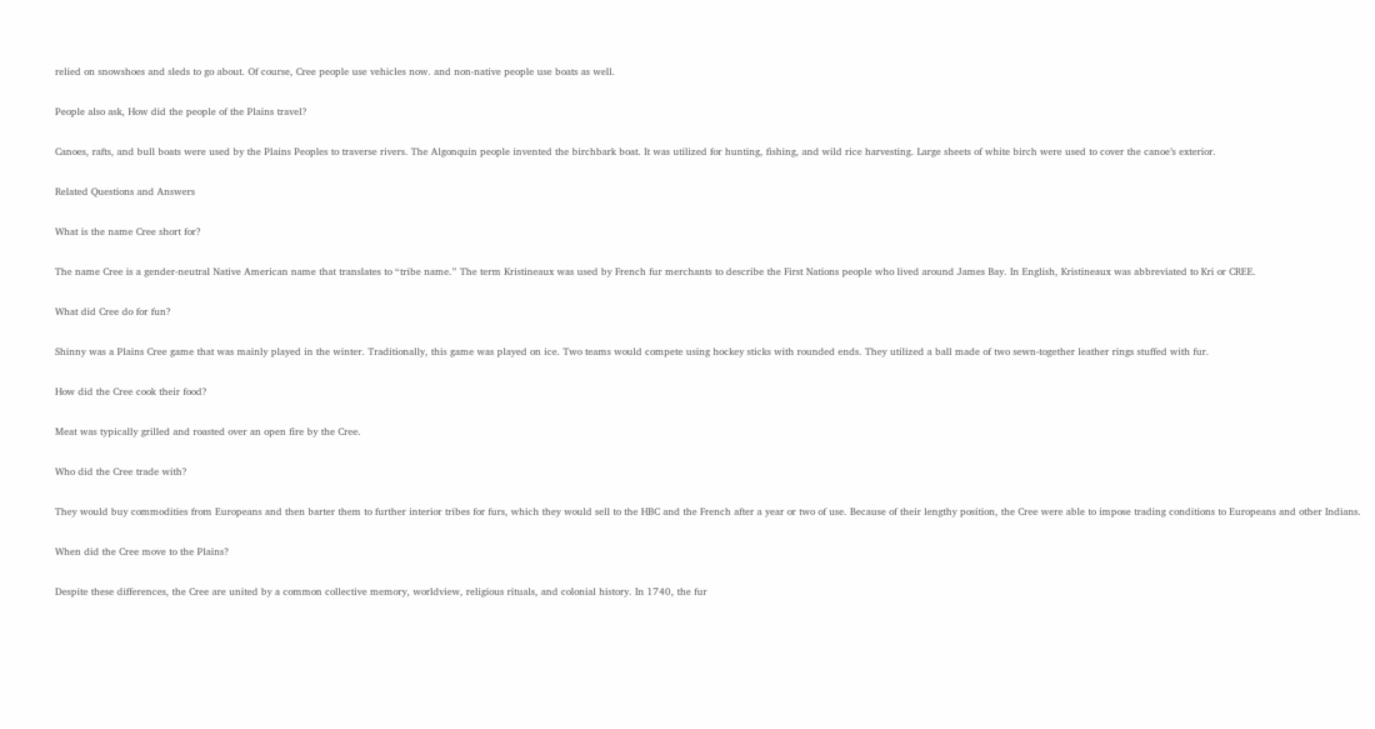relied on snowshoes and sleds to go about. Of course, Cree people use vehicles now. and non-native people use boats as well.

People also ask, How did the people of the Plains travel?

Canoes, rafts, and bull boats were used by the Plains Peoples to traverse rivers. The Algonquin people invented the birchbark boat. It was utilized for hunting, fishing, and wild rice harvesting. Large sheets of white birch were used to cover the canoe’s exterior.

Related Questions and Answers

What is the name Cree short for?

The name Cree is a gender-neutral Native American name that translates to “tribe name.” The term Kristineaux was used by French fur merchants to describe the First Nations people who lived around James Bay. In English, Kristineaux was abbreviated to Kri or CREE.

What did Cree do for fun?

Shinny was a Plains Cree game that was mainly played in the winter. Traditionally, this game was played on ice. Two teams would compete using hockey sticks with rounded ends. They utilized a ball made of two sewn-together leather rings stuffed with fur.

How did the Cree cook their food?

Meat was typically grilled and roasted over an open fire by the Cree.

Who did the Cree trade with?

They would buy commodities from Europeans and then barter them to further interior tribes for furs, which they would sell to the HBC and the French after a year or two of use. Because of their lengthy position, the Cree were able to impose trading conditions to Europeans and other Indians.

When did the Cree move to the Plains?

Despite these differences, the Cree are united by a common collective memory, worldview, religious rituals, and colonial history. In 1740, the fur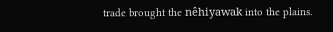trade brought the nêhiyawak into the plains.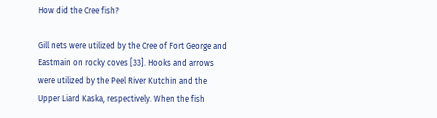How did the Cree fish?

Gill nets were utilized by the Cree of Fort George and Eastmain on rocky coves [33]. Hooks and arrows were utilized by the Peel River Kutchin and the Upper Liard Kaska, respectively. When the fish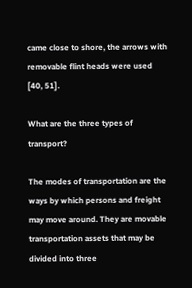came close to shore, the arrows with removable flint heads were used [40, 51].

What are the three types of transport?

The modes of transportation are the ways by which persons and freight may move around. They are movable transportation assets that may be divided into three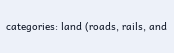categories: land (roads, rails, and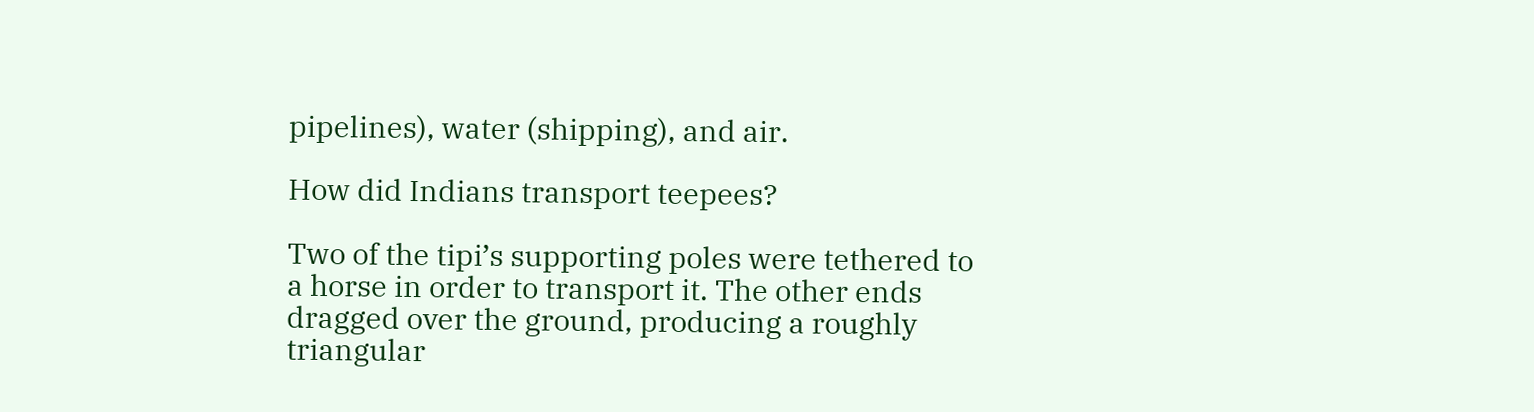pipelines), water (shipping), and air.

How did Indians transport teepees?

Two of the tipi’s supporting poles were tethered to a horse in order to transport it. The other ends dragged over the ground, producing a roughly triangular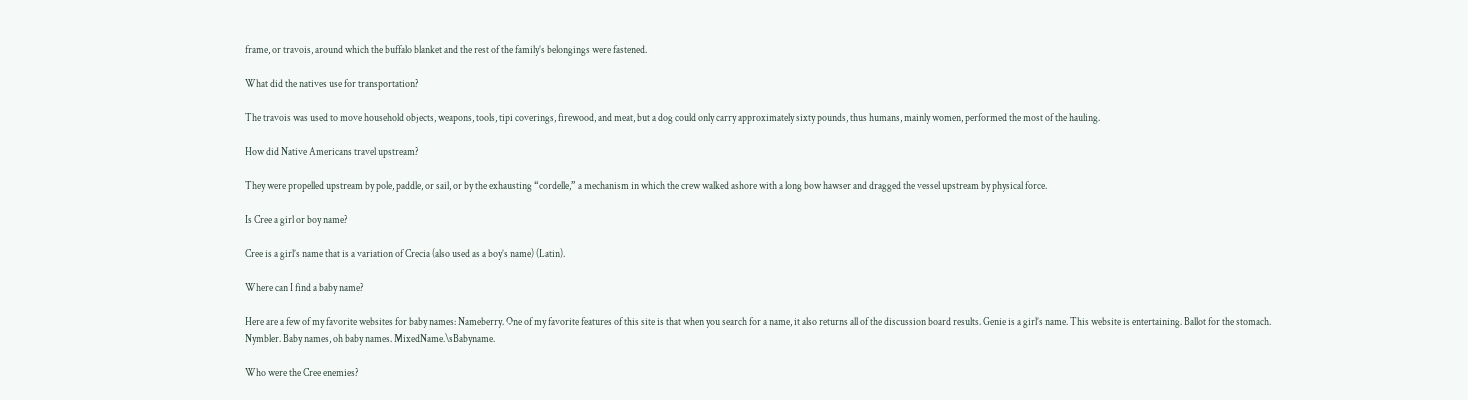frame, or travois, around which the buffalo blanket and the rest of the family’s belongings were fastened.

What did the natives use for transportation?

The travois was used to move household objects, weapons, tools, tipi coverings, firewood, and meat, but a dog could only carry approximately sixty pounds, thus humans, mainly women, performed the most of the hauling.

How did Native Americans travel upstream?

They were propelled upstream by pole, paddle, or sail, or by the exhausting “cordelle,” a mechanism in which the crew walked ashore with a long bow hawser and dragged the vessel upstream by physical force.

Is Cree a girl or boy name?

Cree is a girl’s name that is a variation of Crecia (also used as a boy’s name) (Latin).

Where can I find a baby name?

Here are a few of my favorite websites for baby names: Nameberry. One of my favorite features of this site is that when you search for a name, it also returns all of the discussion board results. Genie is a girl’s name. This website is entertaining. Ballot for the stomach. Nymbler. Baby names, oh baby names. MixedName.\sBabyname.

Who were the Cree enemies?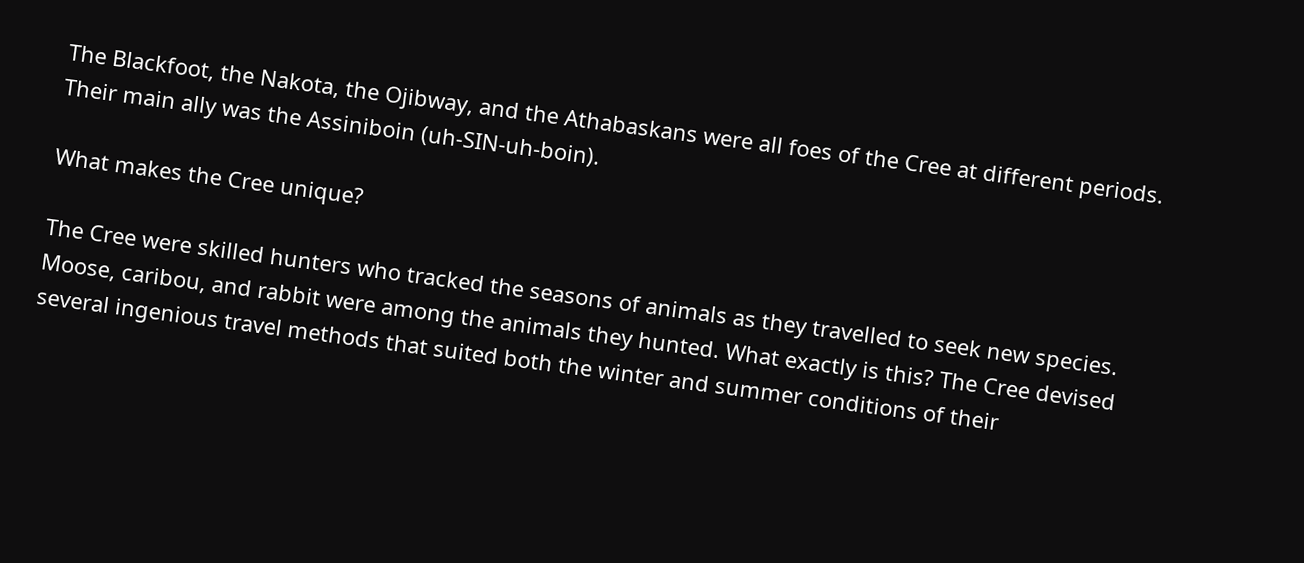The Blackfoot, the Nakota, the Ojibway, and the Athabaskans were all foes of the Cree at different periods. Their main ally was the Assiniboin (uh-SIN-uh-boin).

What makes the Cree unique?

The Cree were skilled hunters who tracked the seasons of animals as they travelled to seek new species. Moose, caribou, and rabbit were among the animals they hunted. What exactly is this? The Cree devised several ingenious travel methods that suited both the winter and summer conditions of their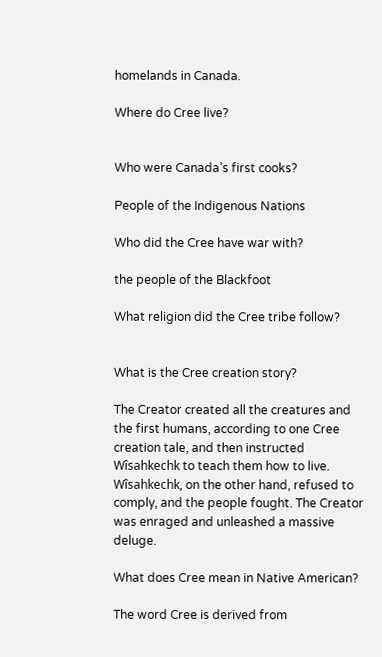homelands in Canada.

Where do Cree live?


Who were Canada’s first cooks?

People of the Indigenous Nations

Who did the Cree have war with?

the people of the Blackfoot

What religion did the Cree tribe follow?


What is the Cree creation story?

The Creator created all the creatures and the first humans, according to one Cree creation tale, and then instructed Wîsahkechk to teach them how to live. Wîsahkechk, on the other hand, refused to comply, and the people fought. The Creator was enraged and unleashed a massive deluge.

What does Cree mean in Native American?

The word Cree is derived from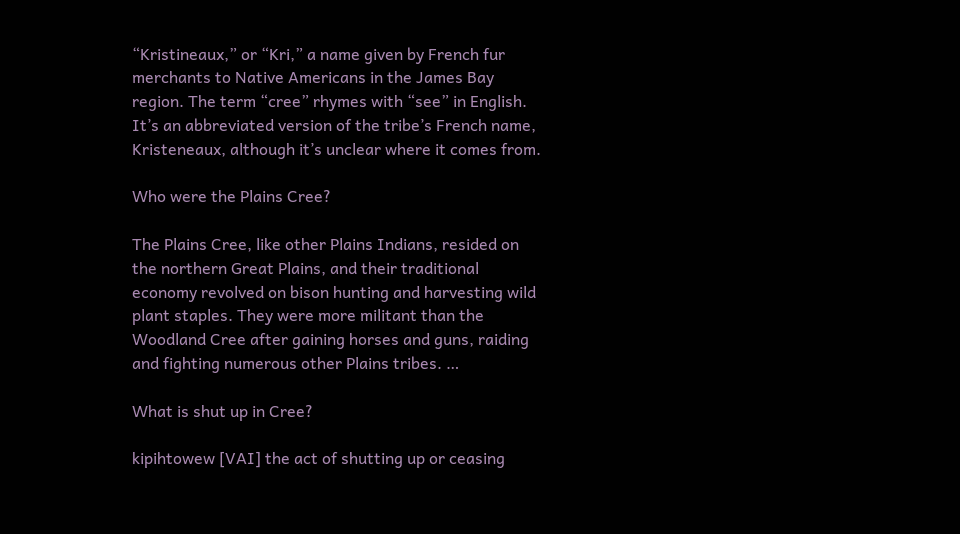“Kristineaux,” or “Kri,” a name given by French fur merchants to Native Americans in the James Bay region. The term “cree” rhymes with “see” in English. It’s an abbreviated version of the tribe’s French name, Kristeneaux, although it’s unclear where it comes from.

Who were the Plains Cree?

The Plains Cree, like other Plains Indians, resided on the northern Great Plains, and their traditional economy revolved on bison hunting and harvesting wild plant staples. They were more militant than the Woodland Cree after gaining horses and guns, raiding and fighting numerous other Plains tribes. …

What is shut up in Cree?

kipihtowew [VAI] the act of shutting up or ceasing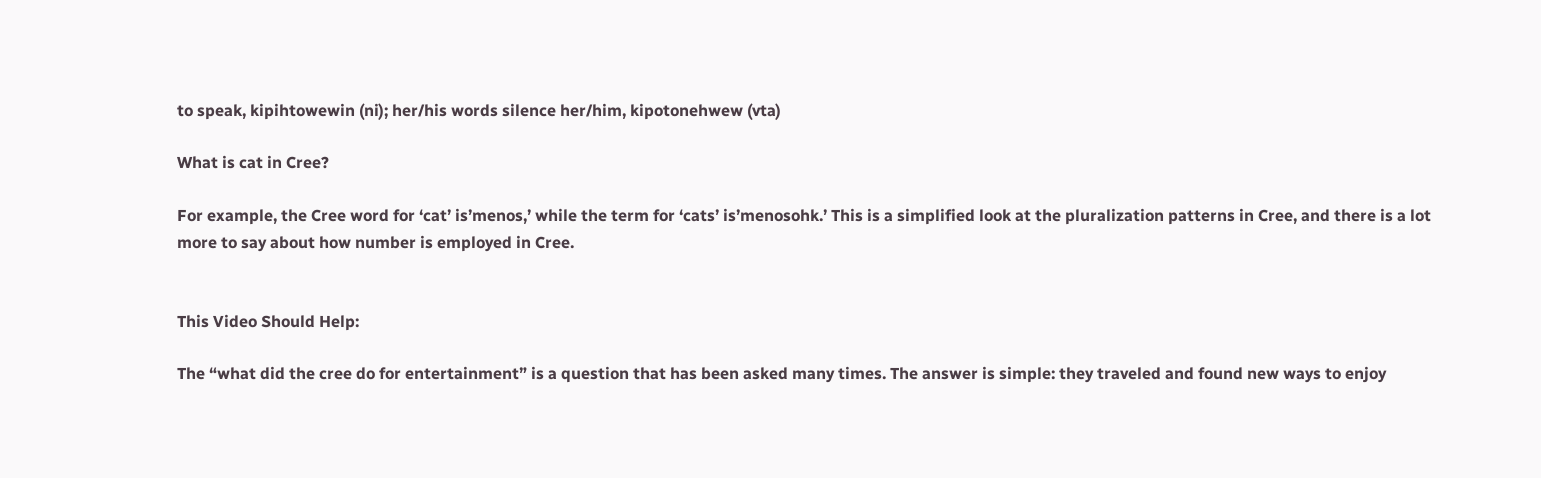to speak, kipihtowewin (ni); her/his words silence her/him, kipotonehwew (vta)

What is cat in Cree?

For example, the Cree word for ‘cat’ is’menos,’ while the term for ‘cats’ is’menosohk.’ This is a simplified look at the pluralization patterns in Cree, and there is a lot more to say about how number is employed in Cree.


This Video Should Help:

The “what did the cree do for entertainment” is a question that has been asked many times. The answer is simple: they traveled and found new ways to enjoy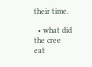their time.

  • what did the cree eat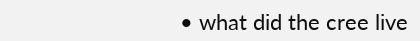• what did the cree live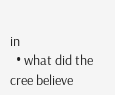in
  • what did the cree believe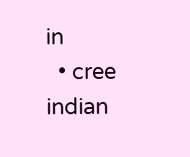in
  • cree indian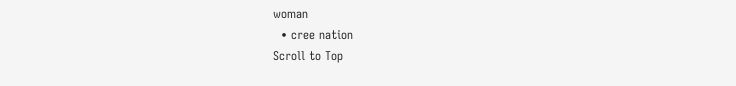woman
  • cree nation
Scroll to Top